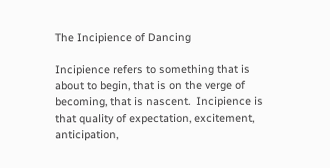The Incipience of Dancing

Incipience refers to something that is about to begin, that is on the verge of becoming, that is nascent.  Incipience is that quality of expectation, excitement, anticipation,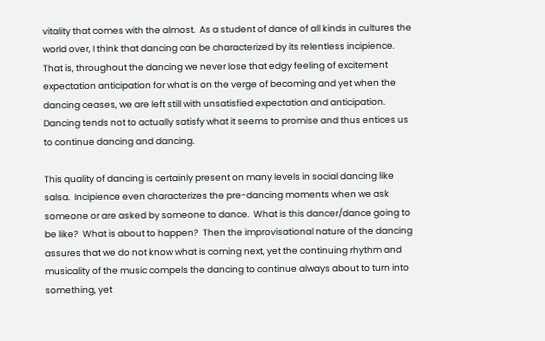vitality that comes with the almost.  As a student of dance of all kinds in cultures the world over, I think that dancing can be characterized by its relentless incipience.  That is, throughout the dancing we never lose that edgy feeling of excitement expectation anticipation for what is on the verge of becoming and yet when the dancing ceases, we are left still with unsatisfied expectation and anticipation.  Dancing tends not to actually satisfy what it seems to promise and thus entices us to continue dancing and dancing.

This quality of dancing is certainly present on many levels in social dancing like salsa.  Incipience even characterizes the pre-dancing moments when we ask someone or are asked by someone to dance.  What is this dancer/dance going to be like?  What is about to happen?  Then the improvisational nature of the dancing assures that we do not know what is coming next, yet the continuing rhythm and musicality of the music compels the dancing to continue always about to turn into something, yet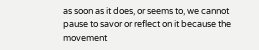as soon as it does, or seems to, we cannot pause to savor or reflect on it because the movement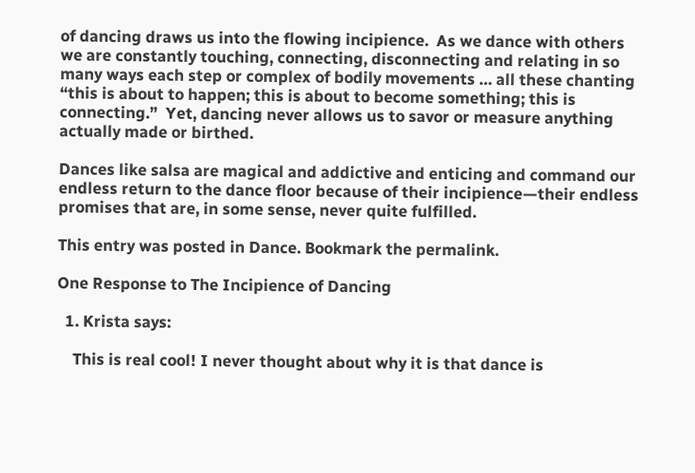of dancing draws us into the flowing incipience.  As we dance with others we are constantly touching, connecting, disconnecting and relating in so many ways each step or complex of bodily movements … all these chanting “this is about to happen; this is about to become something; this is connecting.”  Yet, dancing never allows us to savor or measure anything actually made or birthed.

Dances like salsa are magical and addictive and enticing and command our endless return to the dance floor because of their incipience—their endless promises that are, in some sense, never quite fulfilled.

This entry was posted in Dance. Bookmark the permalink.

One Response to The Incipience of Dancing

  1. Krista says:

    This is real cool! I never thought about why it is that dance is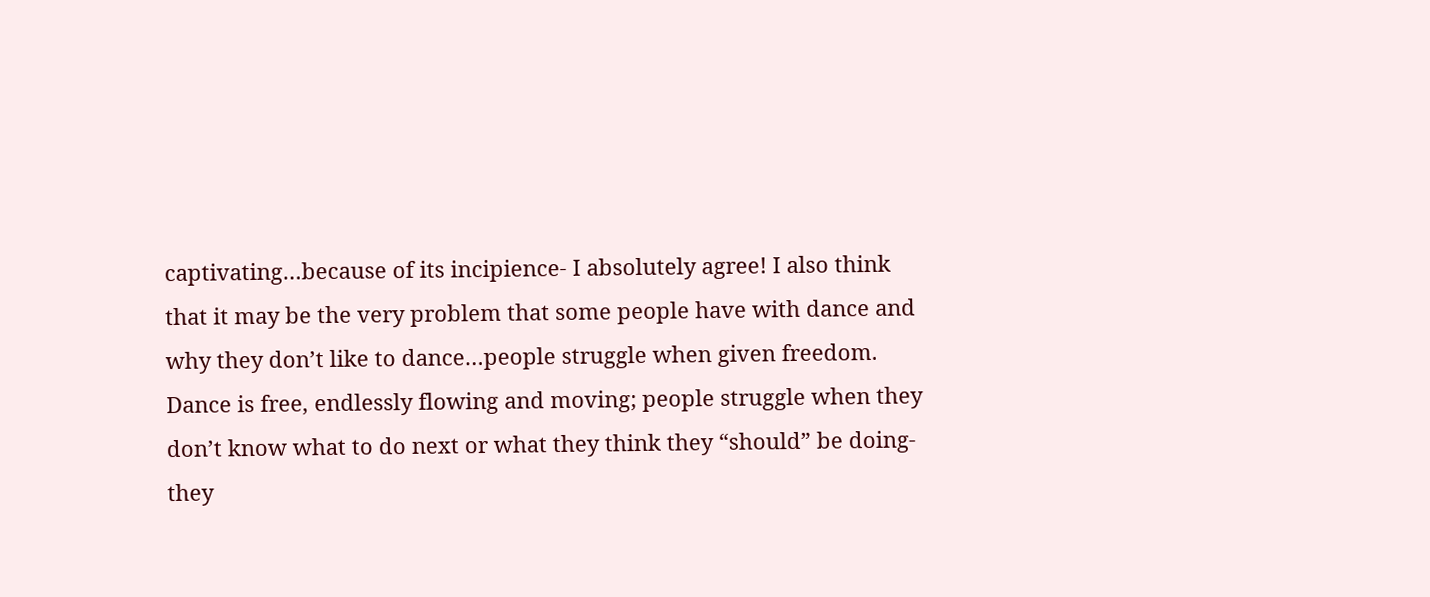captivating…because of its incipience- I absolutely agree! I also think that it may be the very problem that some people have with dance and why they don’t like to dance…people struggle when given freedom. Dance is free, endlessly flowing and moving; people struggle when they don’t know what to do next or what they think they “should” be doing- they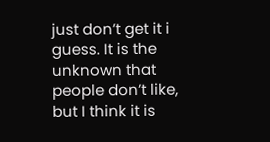just don’t get it i guess. It is the unknown that people don’t like, but I think it is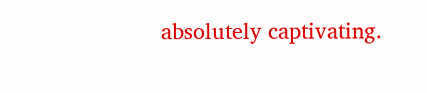absolutely captivating.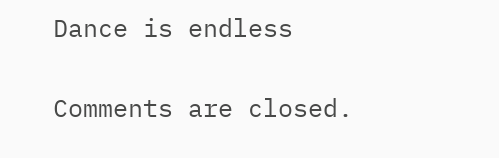Dance is endless

Comments are closed.